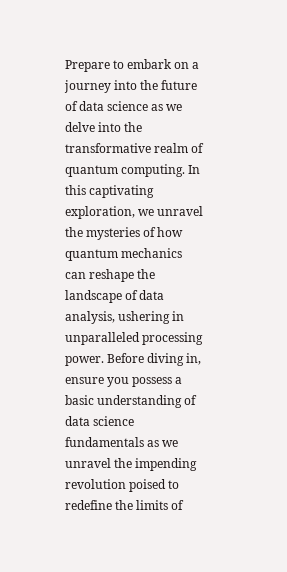Prepare to embark on a journey into the future of data science as we delve into the transformative realm of quantum computing. In this captivating exploration, we unravel the mysteries of how quantum mechanics can reshape the landscape of data analysis, ushering in unparalleled processing power. Before diving in, ensure you possess a basic understanding of data science fundamentals as we unravel the impending revolution poised to redefine the limits of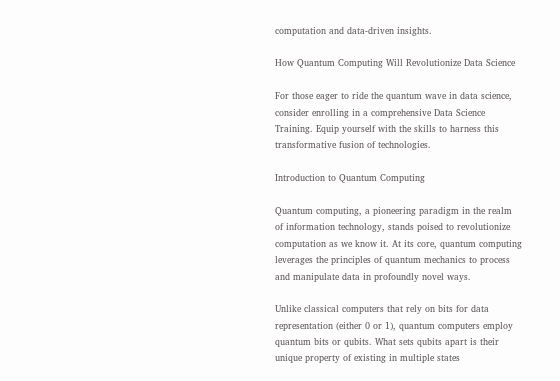computation and data-driven insights.

How Quantum Computing Will Revolutionize Data Science

For those eager to ride the quantum wave in data science, consider enrolling in a comprehensive Data Science Training. Equip yourself with the skills to harness this transformative fusion of technologies.

Introduction to Quantum Computing

Quantum computing, a pioneering paradigm in the realm of information technology, stands poised to revolutionize computation as we know it. At its core, quantum computing leverages the principles of quantum mechanics to process and manipulate data in profoundly novel ways.

Unlike classical computers that rely on bits for data representation (either 0 or 1), quantum computers employ quantum bits or qubits. What sets qubits apart is their unique property of existing in multiple states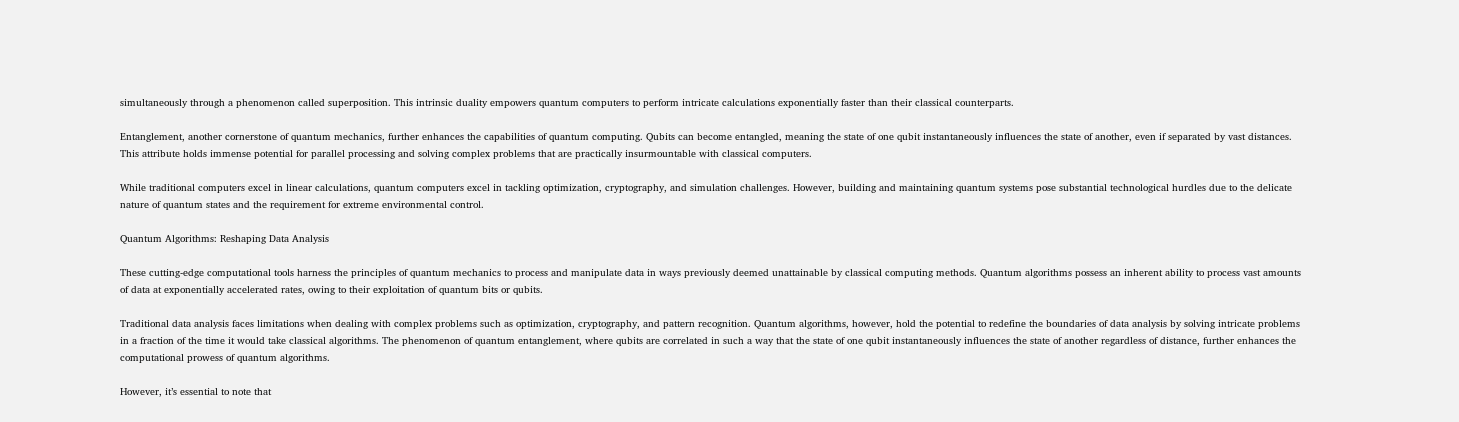simultaneously through a phenomenon called superposition. This intrinsic duality empowers quantum computers to perform intricate calculations exponentially faster than their classical counterparts.

Entanglement, another cornerstone of quantum mechanics, further enhances the capabilities of quantum computing. Qubits can become entangled, meaning the state of one qubit instantaneously influences the state of another, even if separated by vast distances. This attribute holds immense potential for parallel processing and solving complex problems that are practically insurmountable with classical computers.

While traditional computers excel in linear calculations, quantum computers excel in tackling optimization, cryptography, and simulation challenges. However, building and maintaining quantum systems pose substantial technological hurdles due to the delicate nature of quantum states and the requirement for extreme environmental control.

Quantum Algorithms: Reshaping Data Analysis

These cutting-edge computational tools harness the principles of quantum mechanics to process and manipulate data in ways previously deemed unattainable by classical computing methods. Quantum algorithms possess an inherent ability to process vast amounts of data at exponentially accelerated rates, owing to their exploitation of quantum bits or qubits.

Traditional data analysis faces limitations when dealing with complex problems such as optimization, cryptography, and pattern recognition. Quantum algorithms, however, hold the potential to redefine the boundaries of data analysis by solving intricate problems in a fraction of the time it would take classical algorithms. The phenomenon of quantum entanglement, where qubits are correlated in such a way that the state of one qubit instantaneously influences the state of another regardless of distance, further enhances the computational prowess of quantum algorithms.

However, it’s essential to note that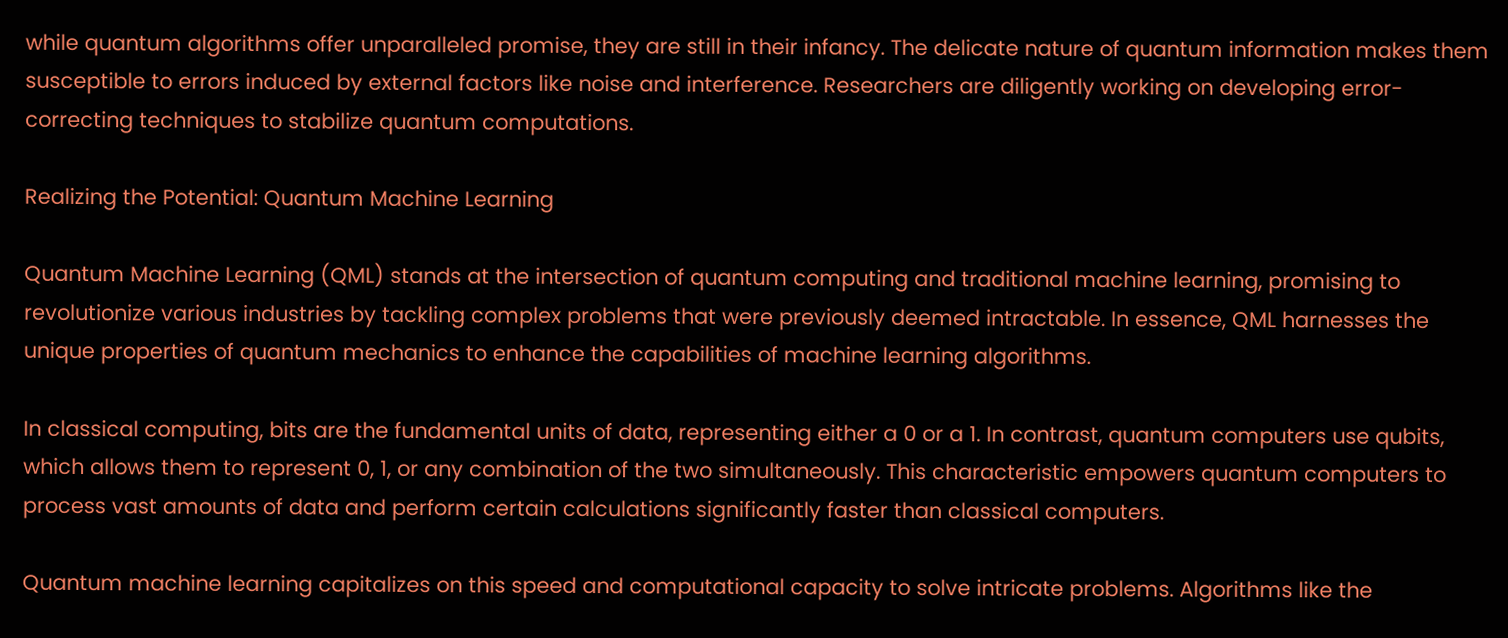while quantum algorithms offer unparalleled promise, they are still in their infancy. The delicate nature of quantum information makes them susceptible to errors induced by external factors like noise and interference. Researchers are diligently working on developing error-correcting techniques to stabilize quantum computations.

Realizing the Potential: Quantum Machine Learning

Quantum Machine Learning (QML) stands at the intersection of quantum computing and traditional machine learning, promising to revolutionize various industries by tackling complex problems that were previously deemed intractable. In essence, QML harnesses the unique properties of quantum mechanics to enhance the capabilities of machine learning algorithms.

In classical computing, bits are the fundamental units of data, representing either a 0 or a 1. In contrast, quantum computers use qubits, which allows them to represent 0, 1, or any combination of the two simultaneously. This characteristic empowers quantum computers to process vast amounts of data and perform certain calculations significantly faster than classical computers.

Quantum machine learning capitalizes on this speed and computational capacity to solve intricate problems. Algorithms like the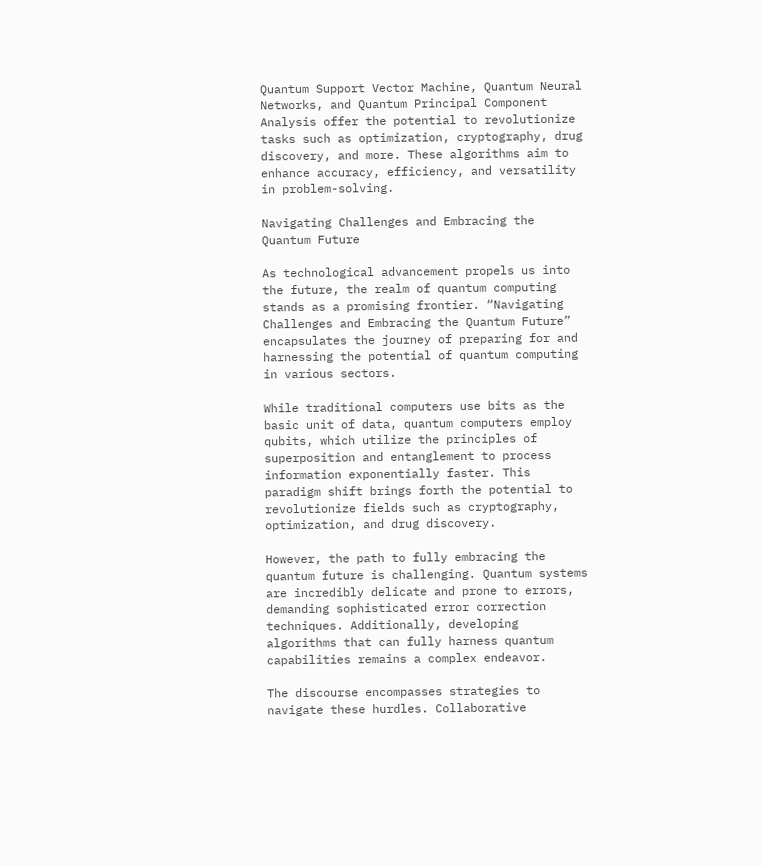Quantum Support Vector Machine, Quantum Neural Networks, and Quantum Principal Component Analysis offer the potential to revolutionize tasks such as optimization, cryptography, drug discovery, and more. These algorithms aim to enhance accuracy, efficiency, and versatility in problem-solving.

Navigating Challenges and Embracing the Quantum Future

As technological advancement propels us into the future, the realm of quantum computing stands as a promising frontier. “Navigating Challenges and Embracing the Quantum Future” encapsulates the journey of preparing for and harnessing the potential of quantum computing in various sectors.

While traditional computers use bits as the basic unit of data, quantum computers employ qubits, which utilize the principles of superposition and entanglement to process information exponentially faster. This paradigm shift brings forth the potential to revolutionize fields such as cryptography, optimization, and drug discovery.

However, the path to fully embracing the quantum future is challenging. Quantum systems are incredibly delicate and prone to errors, demanding sophisticated error correction techniques. Additionally, developing algorithms that can fully harness quantum capabilities remains a complex endeavor.

The discourse encompasses strategies to navigate these hurdles. Collaborative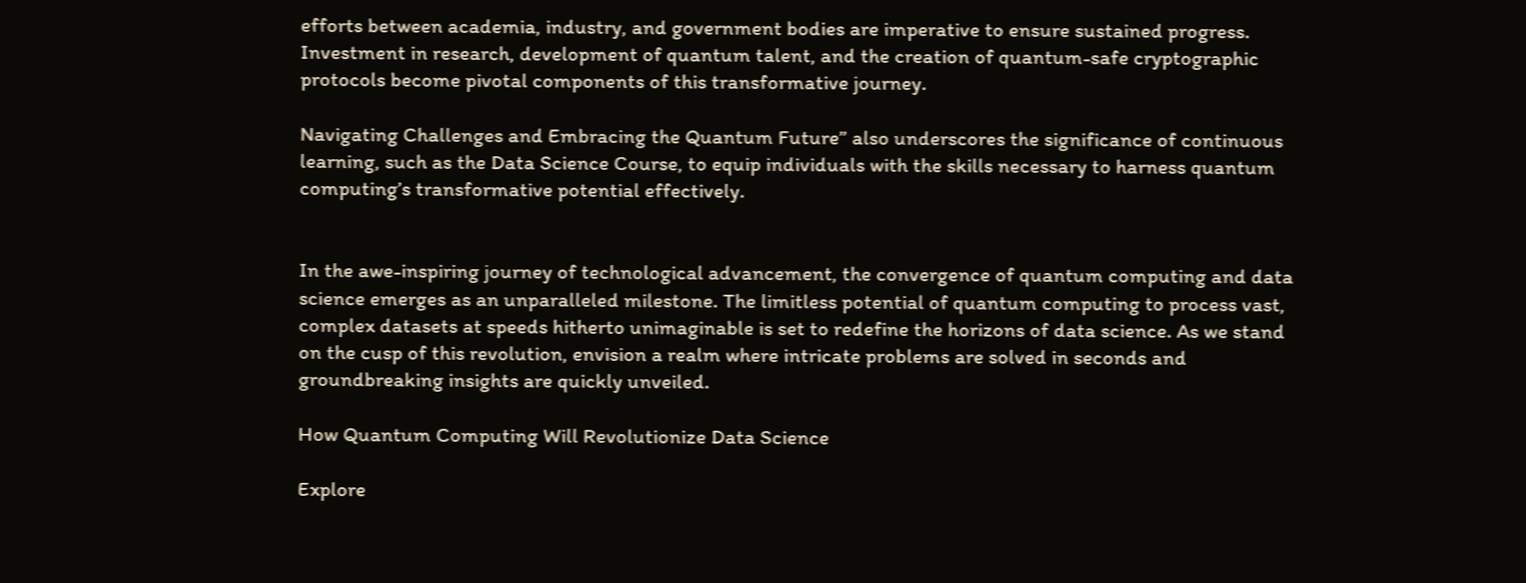efforts between academia, industry, and government bodies are imperative to ensure sustained progress. Investment in research, development of quantum talent, and the creation of quantum-safe cryptographic protocols become pivotal components of this transformative journey.

Navigating Challenges and Embracing the Quantum Future” also underscores the significance of continuous learning, such as the Data Science Course, to equip individuals with the skills necessary to harness quantum computing’s transformative potential effectively.


In the awe-inspiring journey of technological advancement, the convergence of quantum computing and data science emerges as an unparalleled milestone. The limitless potential of quantum computing to process vast, complex datasets at speeds hitherto unimaginable is set to redefine the horizons of data science. As we stand on the cusp of this revolution, envision a realm where intricate problems are solved in seconds and groundbreaking insights are quickly unveiled.

How Quantum Computing Will Revolutionize Data Science

Explore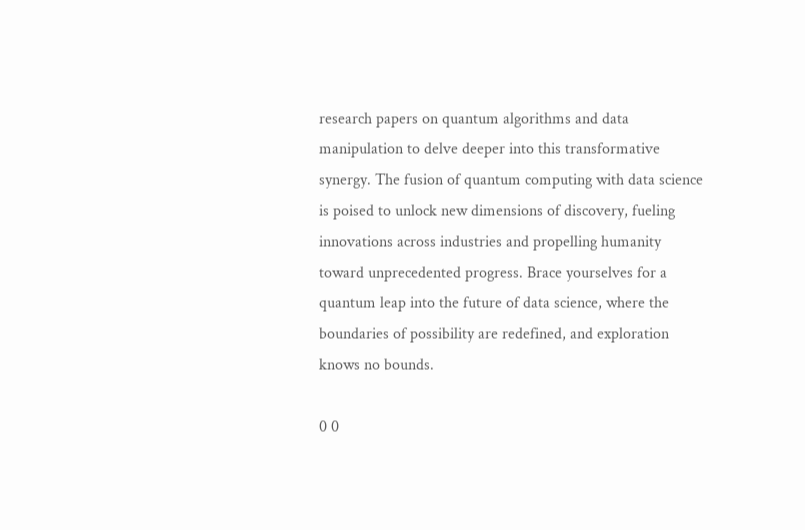research papers on quantum algorithms and data manipulation to delve deeper into this transformative synergy. The fusion of quantum computing with data science is poised to unlock new dimensions of discovery, fueling innovations across industries and propelling humanity toward unprecedented progress. Brace yourselves for a quantum leap into the future of data science, where the boundaries of possibility are redefined, and exploration knows no bounds.

0 0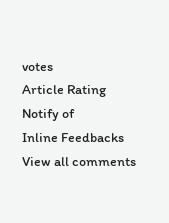votes
Article Rating
Notify of
Inline Feedbacks
View all comments